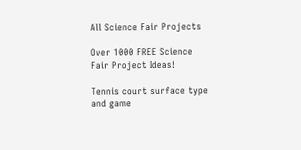All Science Fair Projects

Over 1000 FREE Science Fair Project Ideas!

Tennis court surface type and game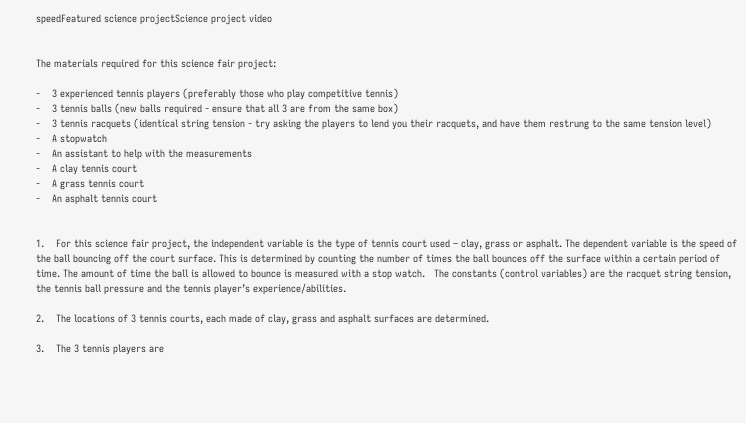speedFeatured science projectScience project video


The materials required for this science fair project:

-    3 experienced tennis players (preferably those who play competitive tennis)
-    3 tennis balls (new balls required - ensure that all 3 are from the same box)
-    3 tennis racquets (identical string tension - try asking the players to lend you their racquets, and have them restrung to the same tension level)
-    A stopwatch
-    An assistant to help with the measurements
-    A clay tennis court
-    A grass tennis court
-    An asphalt tennis court


1.    For this science fair project, the independent variable is the type of tennis court used – clay, grass or asphalt. The dependent variable is the speed of the ball bouncing off the court surface. This is determined by counting the number of times the ball bounces off the surface within a certain period of time. The amount of time the ball is allowed to bounce is measured with a stop watch.   The constants (control variables) are the racquet string tension, the tennis ball pressure and the tennis player’s experience/abilities.

2.    The locations of 3 tennis courts, each made of clay, grass and asphalt surfaces are determined.

3.    The 3 tennis players are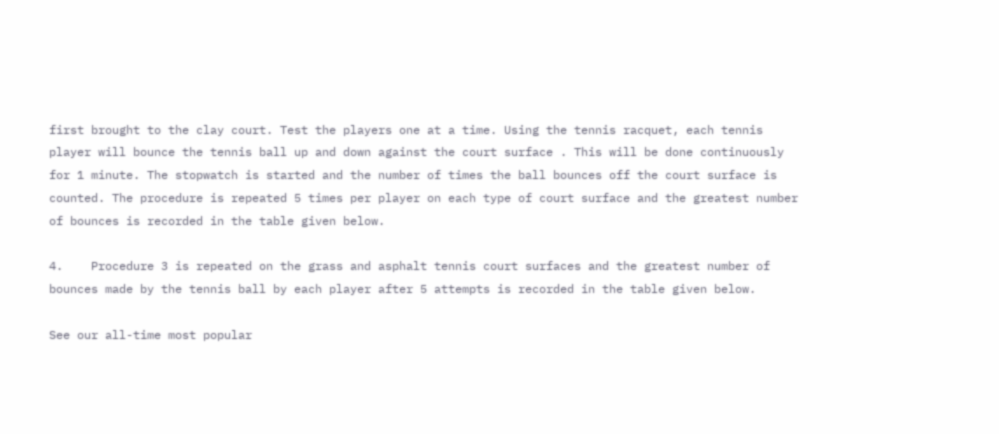first brought to the clay court. Test the players one at a time. Using the tennis racquet, each tennis player will bounce the tennis ball up and down against the court surface . This will be done continuously for 1 minute. The stopwatch is started and the number of times the ball bounces off the court surface is counted. The procedure is repeated 5 times per player on each type of court surface and the greatest number of bounces is recorded in the table given below.

4.    Procedure 3 is repeated on the grass and asphalt tennis court surfaces and the greatest number of bounces made by the tennis ball by each player after 5 attempts is recorded in the table given below.

See our all-time most popular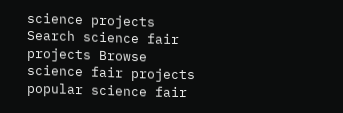science projects
Search science fair projects Browse science fair projects
popular science fair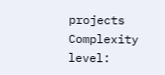projects
Complexity level: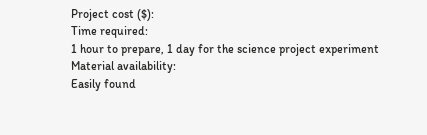Project cost ($):
Time required:
1 hour to prepare, 1 day for the science project experiment
Material availability:
Easily found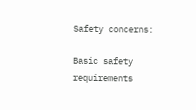Safety concerns:

Basic safety requirements